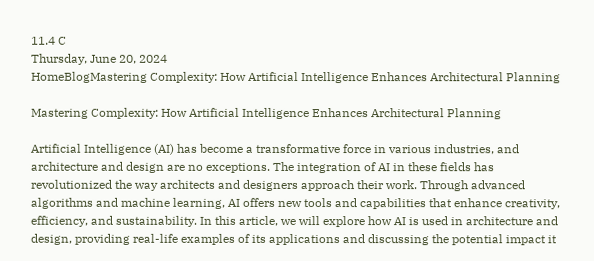11.4 C
Thursday, June 20, 2024
HomeBlogMastering Complexity: How Artificial Intelligence Enhances Architectural Planning

Mastering Complexity: How Artificial Intelligence Enhances Architectural Planning

Artificial Intelligence (AI) has become a transformative force in various industries, and architecture and design are no exceptions. The integration of AI in these fields has revolutionized the way architects and designers approach their work. Through advanced algorithms and machine learning, AI offers new tools and capabilities that enhance creativity, efficiency, and sustainability. In this article, we will explore how AI is used in architecture and design, providing real-life examples of its applications and discussing the potential impact it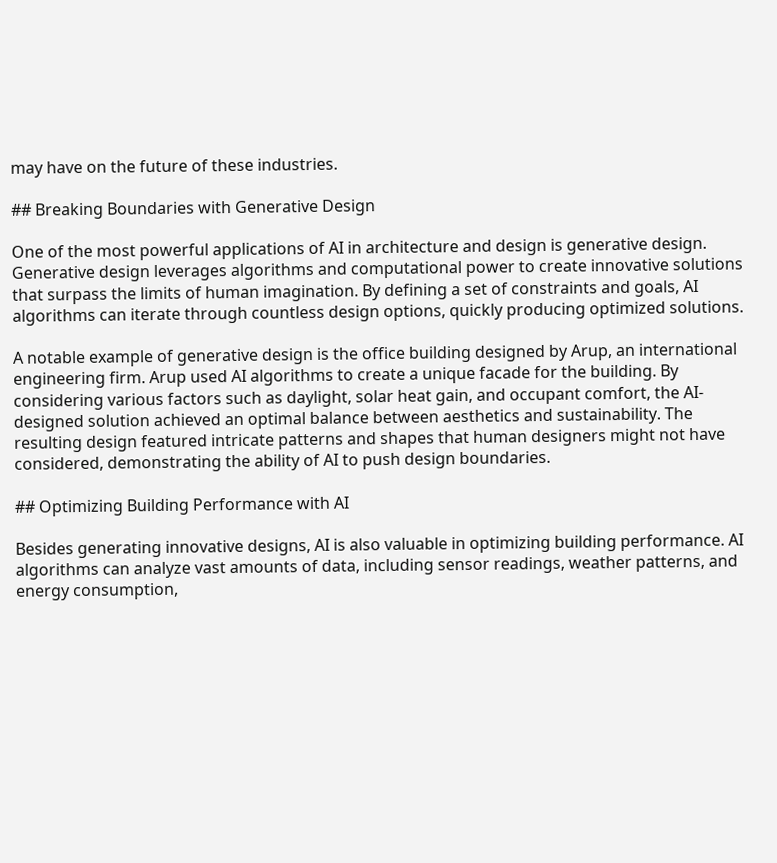may have on the future of these industries.

## Breaking Boundaries with Generative Design

One of the most powerful applications of AI in architecture and design is generative design. Generative design leverages algorithms and computational power to create innovative solutions that surpass the limits of human imagination. By defining a set of constraints and goals, AI algorithms can iterate through countless design options, quickly producing optimized solutions.

A notable example of generative design is the office building designed by Arup, an international engineering firm. Arup used AI algorithms to create a unique facade for the building. By considering various factors such as daylight, solar heat gain, and occupant comfort, the AI-designed solution achieved an optimal balance between aesthetics and sustainability. The resulting design featured intricate patterns and shapes that human designers might not have considered, demonstrating the ability of AI to push design boundaries.

## Optimizing Building Performance with AI

Besides generating innovative designs, AI is also valuable in optimizing building performance. AI algorithms can analyze vast amounts of data, including sensor readings, weather patterns, and energy consumption,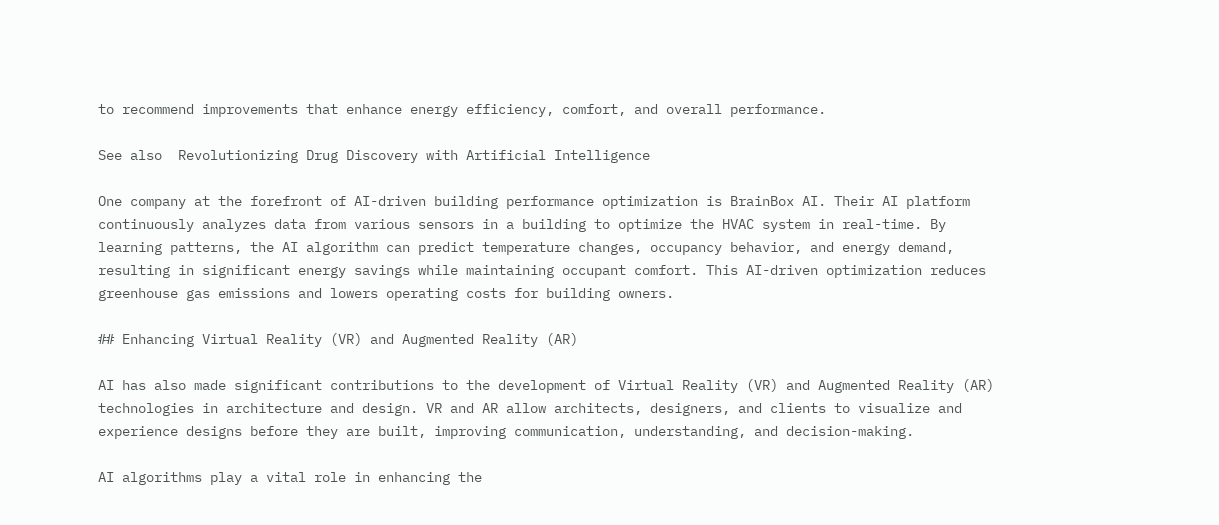to recommend improvements that enhance energy efficiency, comfort, and overall performance.

See also  Revolutionizing Drug Discovery with Artificial Intelligence

One company at the forefront of AI-driven building performance optimization is BrainBox AI. Their AI platform continuously analyzes data from various sensors in a building to optimize the HVAC system in real-time. By learning patterns, the AI algorithm can predict temperature changes, occupancy behavior, and energy demand, resulting in significant energy savings while maintaining occupant comfort. This AI-driven optimization reduces greenhouse gas emissions and lowers operating costs for building owners.

## Enhancing Virtual Reality (VR) and Augmented Reality (AR)

AI has also made significant contributions to the development of Virtual Reality (VR) and Augmented Reality (AR) technologies in architecture and design. VR and AR allow architects, designers, and clients to visualize and experience designs before they are built, improving communication, understanding, and decision-making.

AI algorithms play a vital role in enhancing the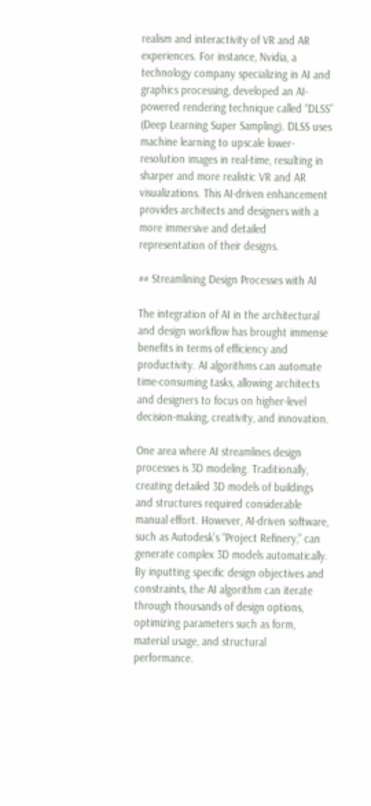realism and interactivity of VR and AR experiences. For instance, Nvidia, a technology company specializing in AI and graphics processing, developed an AI-powered rendering technique called “DLSS” (Deep Learning Super Sampling). DLSS uses machine learning to upscale lower-resolution images in real-time, resulting in sharper and more realistic VR and AR visualizations. This AI-driven enhancement provides architects and designers with a more immersive and detailed representation of their designs.

## Streamlining Design Processes with AI

The integration of AI in the architectural and design workflow has brought immense benefits in terms of efficiency and productivity. AI algorithms can automate time-consuming tasks, allowing architects and designers to focus on higher-level decision-making, creativity, and innovation.

One area where AI streamlines design processes is 3D modeling. Traditionally, creating detailed 3D models of buildings and structures required considerable manual effort. However, AI-driven software, such as Autodesk’s “Project Refinery,” can generate complex 3D models automatically. By inputting specific design objectives and constraints, the AI algorithm can iterate through thousands of design options, optimizing parameters such as form, material usage, and structural performance.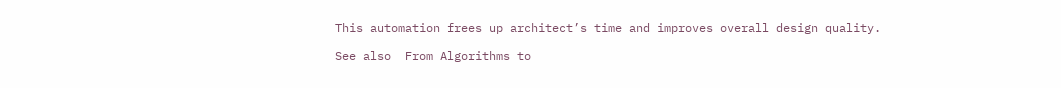This automation frees up architect’s time and improves overall design quality.

See also  From Algorithms to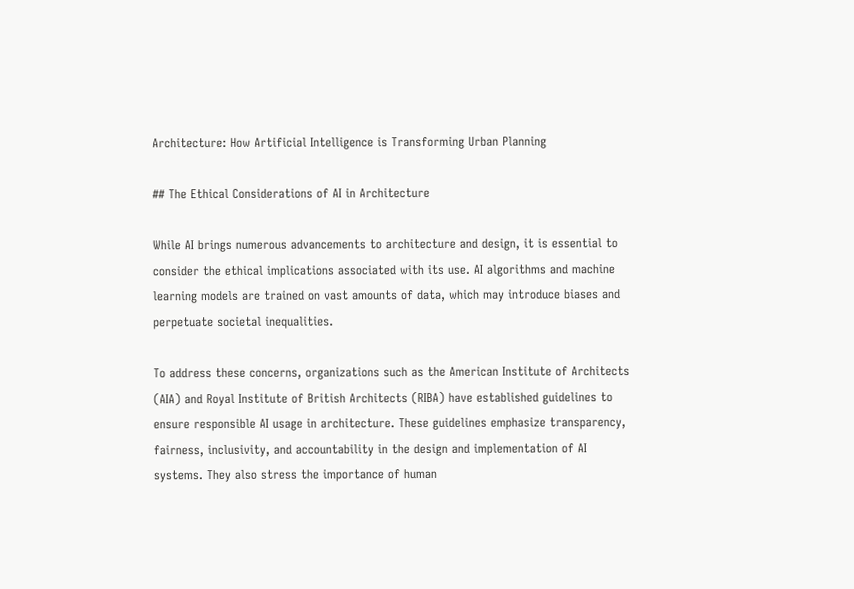Architecture: How Artificial Intelligence is Transforming Urban Planning

## The Ethical Considerations of AI in Architecture

While AI brings numerous advancements to architecture and design, it is essential to consider the ethical implications associated with its use. AI algorithms and machine learning models are trained on vast amounts of data, which may introduce biases and perpetuate societal inequalities.

To address these concerns, organizations such as the American Institute of Architects (AIA) and Royal Institute of British Architects (RIBA) have established guidelines to ensure responsible AI usage in architecture. These guidelines emphasize transparency, fairness, inclusivity, and accountability in the design and implementation of AI systems. They also stress the importance of human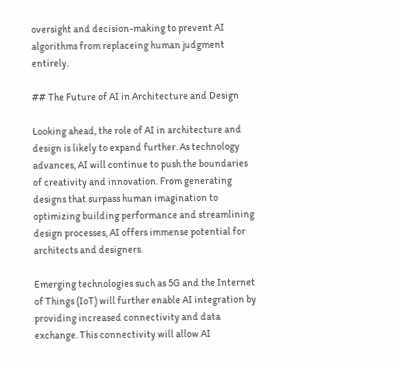oversight and decision-making to prevent AI algorithms from replaceing human judgment entirely.

## The Future of AI in Architecture and Design

Looking ahead, the role of AI in architecture and design is likely to expand further. As technology advances, AI will continue to push the boundaries of creativity and innovation. From generating designs that surpass human imagination to optimizing building performance and streamlining design processes, AI offers immense potential for architects and designers.

Emerging technologies such as 5G and the Internet of Things (IoT) will further enable AI integration by providing increased connectivity and data exchange. This connectivity will allow AI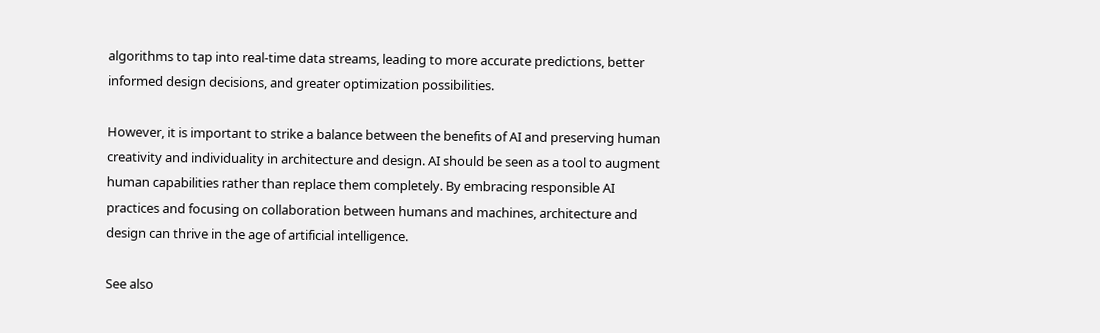algorithms to tap into real-time data streams, leading to more accurate predictions, better informed design decisions, and greater optimization possibilities.

However, it is important to strike a balance between the benefits of AI and preserving human creativity and individuality in architecture and design. AI should be seen as a tool to augment human capabilities rather than replace them completely. By embracing responsible AI practices and focusing on collaboration between humans and machines, architecture and design can thrive in the age of artificial intelligence.

See also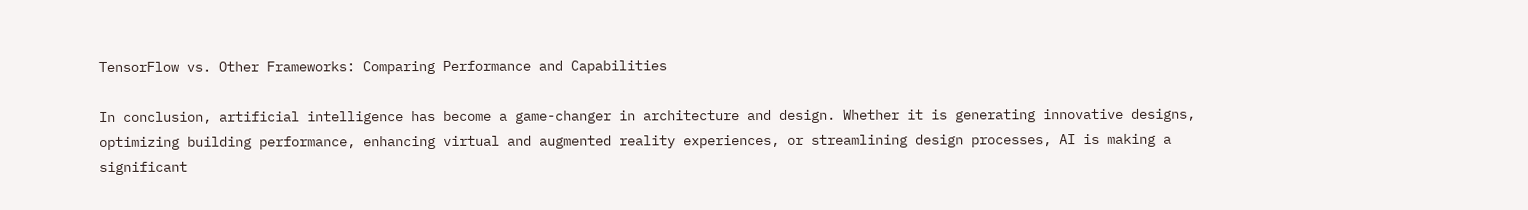TensorFlow vs. Other Frameworks: Comparing Performance and Capabilities

In conclusion, artificial intelligence has become a game-changer in architecture and design. Whether it is generating innovative designs, optimizing building performance, enhancing virtual and augmented reality experiences, or streamlining design processes, AI is making a significant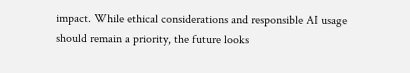impact. While ethical considerations and responsible AI usage should remain a priority, the future looks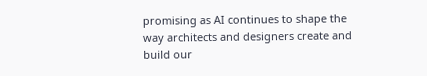promising as AI continues to shape the way architects and designers create and build our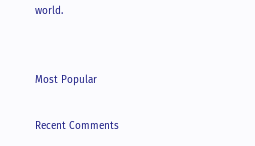world.


Most Popular

Recent Comments